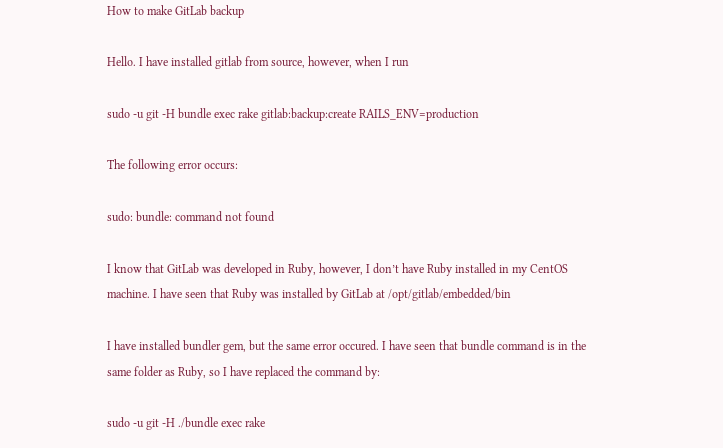How to make GitLab backup

Hello. I have installed gitlab from source, however, when I run

sudo -u git -H bundle exec rake gitlab:backup:create RAILS_ENV=production

The following error occurs:

sudo: bundle: command not found

I know that GitLab was developed in Ruby, however, I don’t have Ruby installed in my CentOS machine. I have seen that Ruby was installed by GitLab at /opt/gitlab/embedded/bin

I have installed bundler gem, but the same error occured. I have seen that bundle command is in the same folder as Ruby, so I have replaced the command by:

sudo -u git -H ./bundle exec rake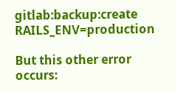gitlab:backup:create RAILS_ENV=production

But this other error occurs: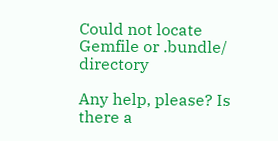Could not locate Gemfile or .bundle/ directory

Any help, please? Is there a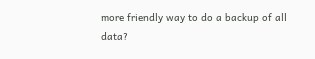more friendly way to do a backup of all data?